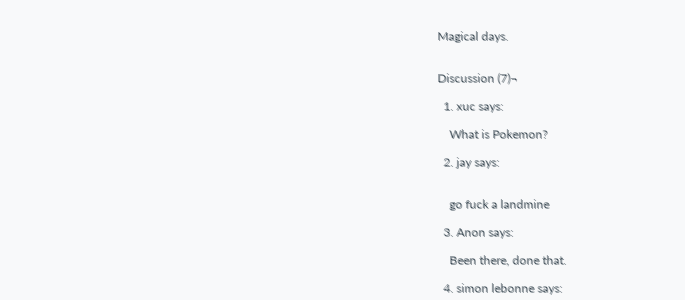Magical days.


Discussion (7)¬

  1. xuc says:

    What is Pokemon?

  2. jay says:


    go fuck a landmine

  3. Anon says:

    Been there, done that.

  4. simon lebonne says: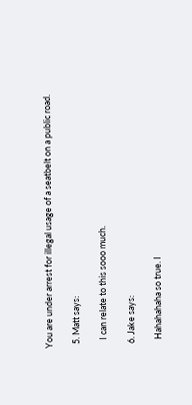You are under arrest for illegal usage of a seatbelt on a public road.

  5. Matt says:

    I can relate to this sooo much.

  6. Jake says:

    Hahahahaha so true. I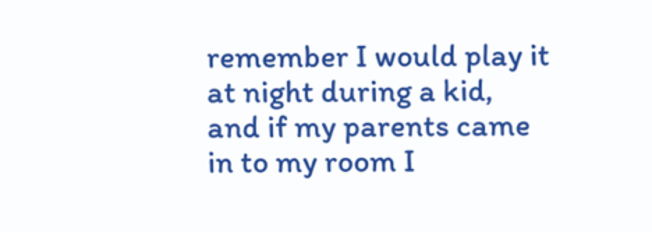remember I would play it at night during a kid, and if my parents came in to my room I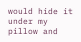would hide it under my pillow and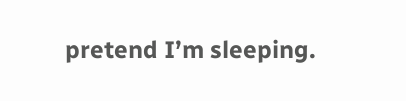pretend I’m sleeping.